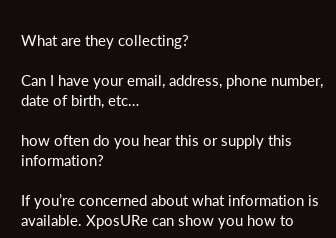What are they collecting?

Can I have your email, address, phone number, date of birth, etc…

how often do you hear this or supply this information?

If you’re concerned about what information is available. XposURe can show you how to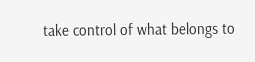take control of what belongs to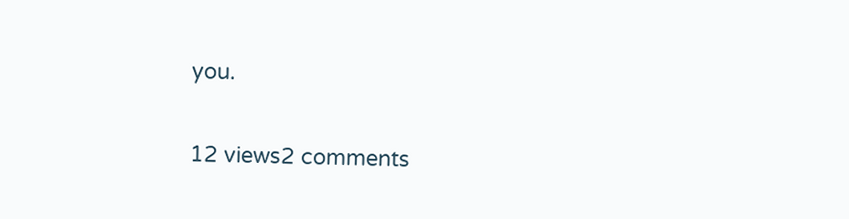you.

12 views2 comments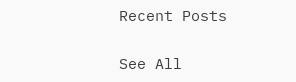Recent Posts

See All